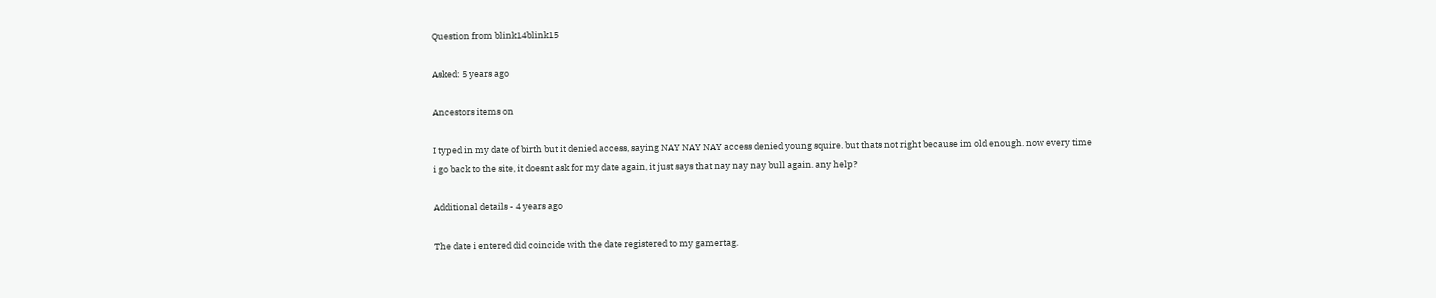Question from blink14blink15

Asked: 5 years ago

Ancestors items on

I typed in my date of birth but it denied access, saying NAY NAY NAY access denied young squire. but thats not right because im old enough. now every time i go back to the site, it doesnt ask for my date again, it just says that nay nay nay bull again. any help?

Additional details - 4 years ago

The date i entered did coincide with the date registered to my gamertag.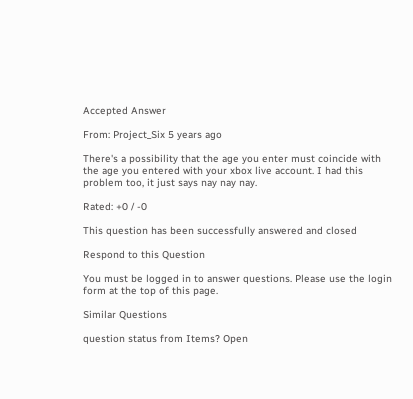Accepted Answer

From: Project_Six 5 years ago

There's a possibility that the age you enter must coincide with the age you entered with your xbox live account. I had this problem too, it just says nay nay nay.

Rated: +0 / -0

This question has been successfully answered and closed

Respond to this Question

You must be logged in to answer questions. Please use the login form at the top of this page.

Similar Questions

question status from Items? Open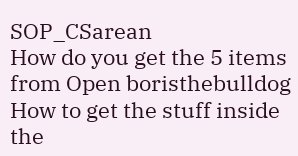SOP_CSarean
How do you get the 5 items from Open boristhebulldog
How to get the stuff inside the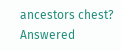ancestors chest? Answered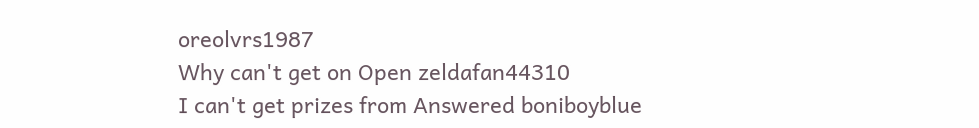oreolvrs1987
Why can't get on Open zeldafan44310
I can't get prizes from Answered boniboyblue